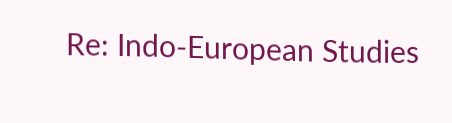Re: Indo-European Studies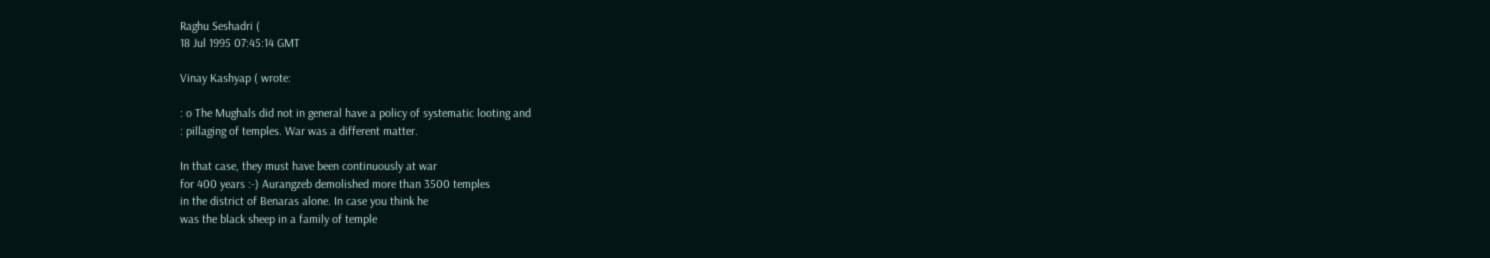Raghu Seshadri (
18 Jul 1995 07:45:14 GMT

Vinay Kashyap ( wrote:

: o The Mughals did not in general have a policy of systematic looting and
: pillaging of temples. War was a different matter.

In that case, they must have been continuously at war
for 400 years :-) Aurangzeb demolished more than 3500 temples
in the district of Benaras alone. In case you think he
was the black sheep in a family of temple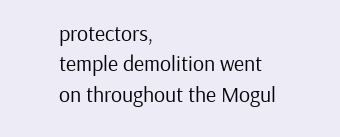protectors,
temple demolition went on throughout the Mogul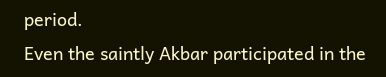period.
Even the saintly Akbar participated in the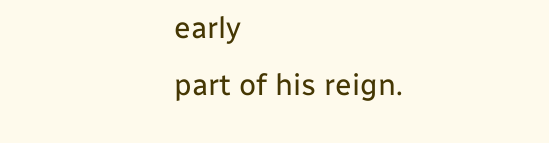early
part of his reign.